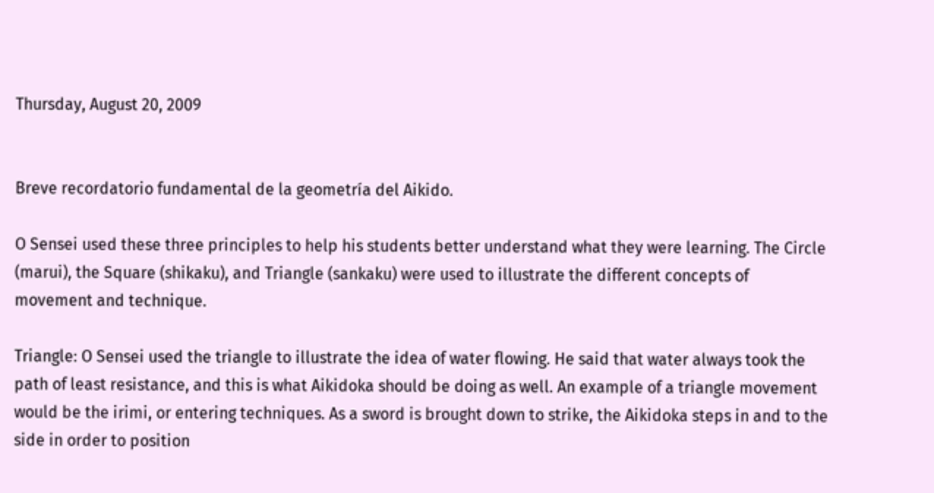Thursday, August 20, 2009


Breve recordatorio fundamental de la geometría del Aikido.

O Sensei used these three principles to help his students better understand what they were learning. The Circle (marui), the Square (shikaku), and Triangle (sankaku) were used to illustrate the different concepts of movement and technique.

Triangle: O Sensei used the triangle to illustrate the idea of water flowing. He said that water always took the path of least resistance, and this is what Aikidoka should be doing as well. An example of a triangle movement would be the irimi, or entering techniques. As a sword is brought down to strike, the Aikidoka steps in and to the side in order to position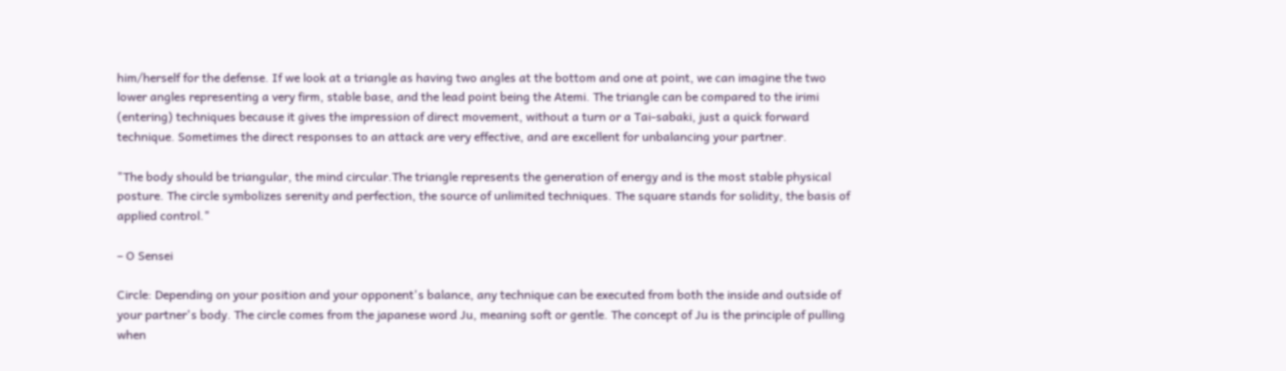him/herself for the defense. If we look at a triangle as having two angles at the bottom and one at point, we can imagine the two lower angles representing a very firm, stable base, and the lead point being the Atemi. The triangle can be compared to the irimi (entering) techniques because it gives the impression of direct movement, without a turn or a Tai-sabaki, just a quick forward technique. Sometimes the direct responses to an attack are very effective, and are excellent for unbalancing your partner.

"The body should be triangular, the mind circular.The triangle represents the generation of energy and is the most stable physical posture. The circle symbolizes serenity and perfection, the source of unlimited techniques. The square stands for solidity, the basis of applied control."

– O Sensei

Circle: Depending on your position and your opponent's balance, any technique can be executed from both the inside and outside of your partner's body. The circle comes from the japanese word Ju, meaning soft or gentle. The concept of Ju is the principle of pulling when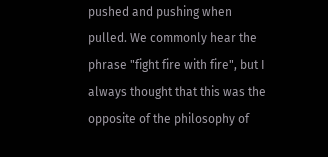pushed and pushing when pulled. We commonly hear the phrase "fight fire with fire", but I always thought that this was the opposite of the philosophy of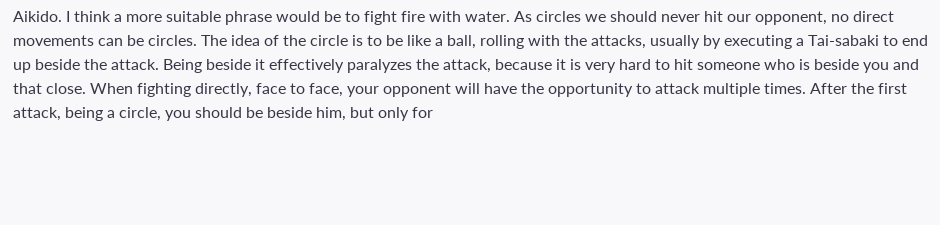Aikido. I think a more suitable phrase would be to fight fire with water. As circles we should never hit our opponent, no direct movements can be circles. The idea of the circle is to be like a ball, rolling with the attacks, usually by executing a Tai-sabaki to end up beside the attack. Being beside it effectively paralyzes the attack, because it is very hard to hit someone who is beside you and that close. When fighting directly, face to face, your opponent will have the opportunity to attack multiple times. After the first attack, being a circle, you should be beside him, but only for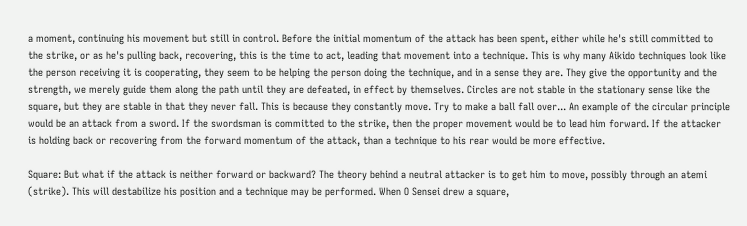a moment, continuing his movement but still in control. Before the initial momentum of the attack has been spent, either while he's still committed to the strike, or as he's pulling back, recovering, this is the time to act, leading that movement into a technique. This is why many Aikido techniques look like the person receiving it is cooperating, they seem to be helping the person doing the technique, and in a sense they are. They give the opportunity and the strength, we merely guide them along the path until they are defeated, in effect by themselves. Circles are not stable in the stationary sense like the square, but they are stable in that they never fall. This is because they constantly move. Try to make a ball fall over... An example of the circular principle would be an attack from a sword. If the swordsman is committed to the strike, then the proper movement would be to lead him forward. If the attacker is holding back or recovering from the forward momentum of the attack, than a technique to his rear would be more effective.

Square: But what if the attack is neither forward or backward? The theory behind a neutral attacker is to get him to move, possibly through an atemi (strike). This will destabilize his position and a technique may be performed. When O Sensei drew a square,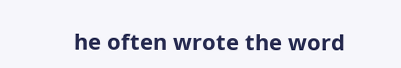he often wrote the word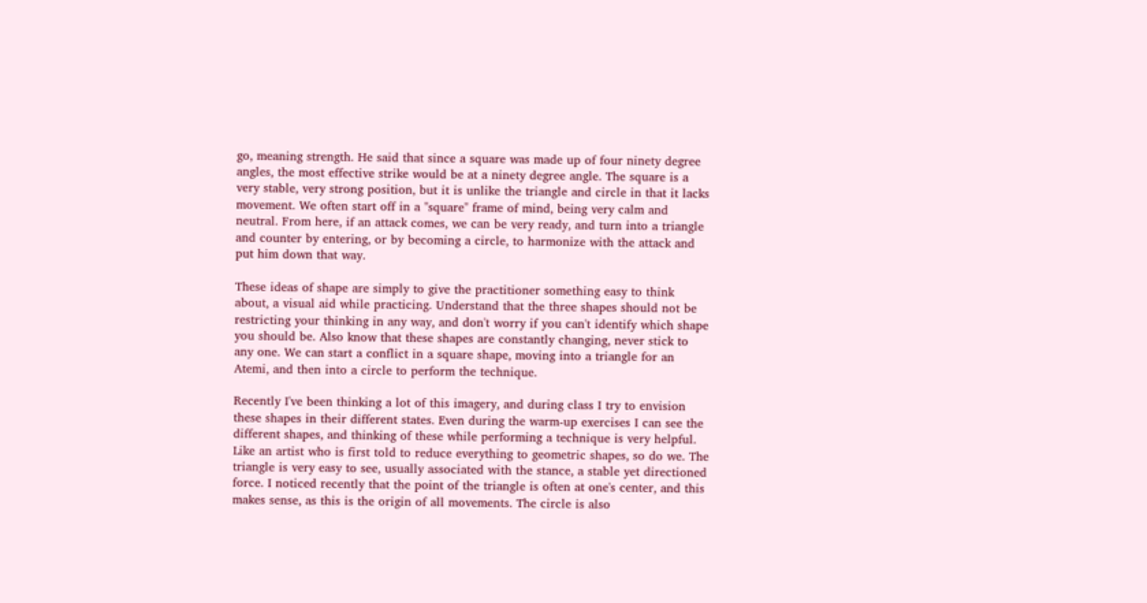go, meaning strength. He said that since a square was made up of four ninety degree angles, the most effective strike would be at a ninety degree angle. The square is a very stable, very strong position, but it is unlike the triangle and circle in that it lacks movement. We often start off in a "square" frame of mind, being very calm and neutral. From here, if an attack comes, we can be very ready, and turn into a triangle and counter by entering, or by becoming a circle, to harmonize with the attack and put him down that way.

These ideas of shape are simply to give the practitioner something easy to think about, a visual aid while practicing. Understand that the three shapes should not be restricting your thinking in any way, and don't worry if you can't identify which shape you should be. Also know that these shapes are constantly changing, never stick to any one. We can start a conflict in a square shape, moving into a triangle for an Atemi, and then into a circle to perform the technique.

Recently I've been thinking a lot of this imagery, and during class I try to envision these shapes in their different states. Even during the warm-up exercises I can see the different shapes, and thinking of these while performing a technique is very helpful. Like an artist who is first told to reduce everything to geometric shapes, so do we. The triangle is very easy to see, usually associated with the stance, a stable yet directioned force. I noticed recently that the point of the triangle is often at one's center, and this makes sense, as this is the origin of all movements. The circle is also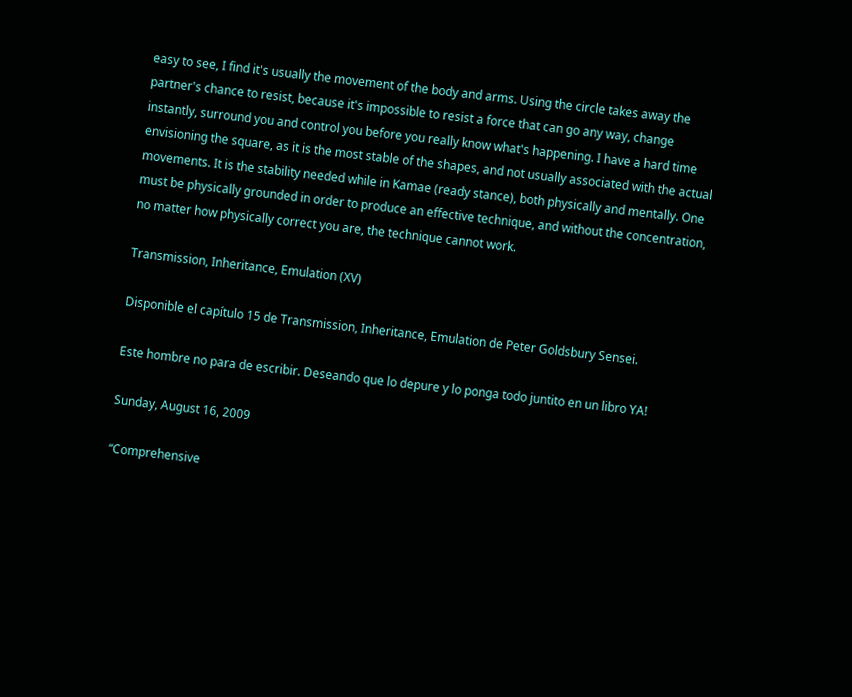easy to see, I find it's usually the movement of the body and arms. Using the circle takes away the partner's chance to resist, because it's impossible to resist a force that can go any way, change instantly, surround you and control you before you really know what's happening. I have a hard time envisioning the square, as it is the most stable of the shapes, and not usually associated with the actual movements. It is the stability needed while in Kamae (ready stance), both physically and mentally. One must be physically grounded in order to produce an effective technique, and without the concentration, no matter how physically correct you are, the technique cannot work.

Transmission, Inheritance, Emulation (XV)

Disponible el capítulo 15 de Transmission, Inheritance, Emulation de Peter Goldsbury Sensei.

Este hombre no para de escribir. Deseando que lo depure y lo ponga todo juntito en un libro YA!

Sunday, August 16, 2009

“Comprehensive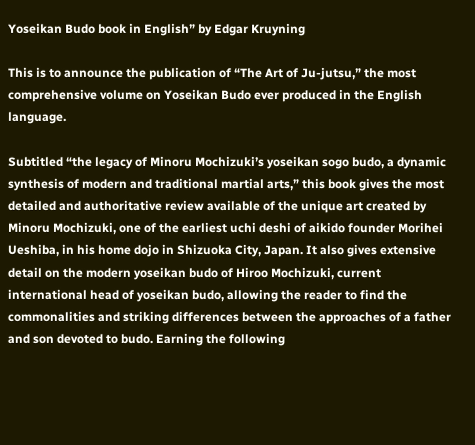Yoseikan Budo book in English” by Edgar Kruyning

This is to announce the publication of “The Art of Ju-jutsu,” the most comprehensive volume on Yoseikan Budo ever produced in the English language.

Subtitled “the legacy of Minoru Mochizuki’s yoseikan sogo budo, a dynamic synthesis of modern and traditional martial arts,” this book gives the most detailed and authoritative review available of the unique art created by Minoru Mochizuki, one of the earliest uchi deshi of aikido founder Morihei Ueshiba, in his home dojo in Shizuoka City, Japan. It also gives extensive detail on the modern yoseikan budo of Hiroo Mochizuki, current international head of yoseikan budo, allowing the reader to find the commonalities and striking differences between the approaches of a father and son devoted to budo. Earning the following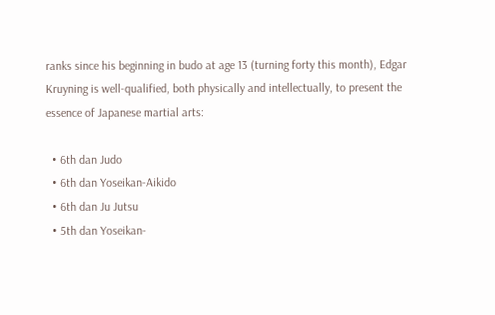ranks since his beginning in budo at age 13 (turning forty this month), Edgar Kruyning is well-qualified, both physically and intellectually, to present the essence of Japanese martial arts:

  • 6th dan Judo
  • 6th dan Yoseikan-Aikido
  • 6th dan Ju Jutsu
  • 5th dan Yoseikan-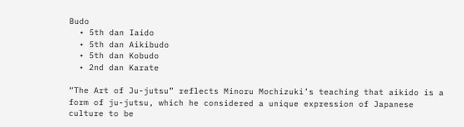Budo
  • 5th dan Iaido
  • 5th dan Aikibudo
  • 5th dan Kobudo
  • 2nd dan Karate

“The Art of Ju-jutsu” reflects Minoru Mochizuki’s teaching that aikido is a form of ju-jutsu, which he considered a unique expression of Japanese culture to be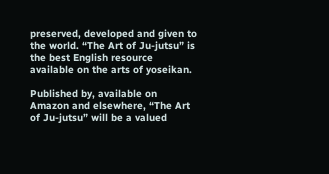preserved, developed and given to the world. “The Art of Ju-jutsu” is the best English resource available on the arts of yoseikan.

Published by, available on Amazon and elsewhere, “The Art of Ju-jutsu” will be a valued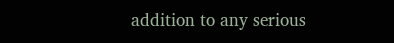addition to any serious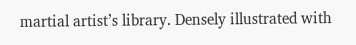martial artist’s library. Densely illustrated with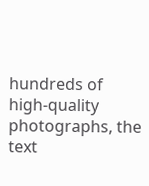hundreds of high-quality photographs, the text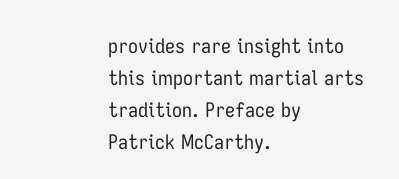provides rare insight into this important martial arts tradition. Preface by Patrick McCarthy.